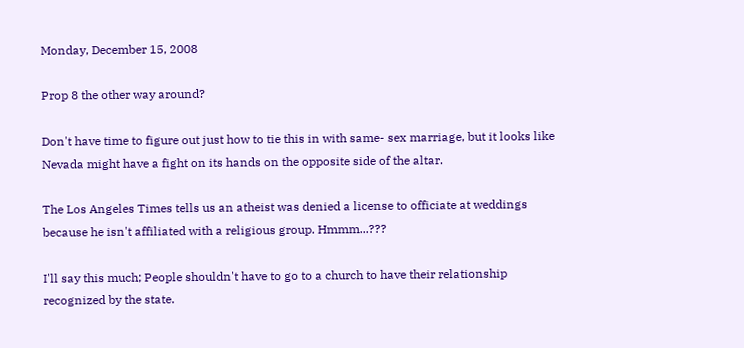Monday, December 15, 2008

Prop 8 the other way around?

Don't have time to figure out just how to tie this in with same- sex marriage, but it looks like Nevada might have a fight on its hands on the opposite side of the altar.

The Los Angeles Times tells us an atheist was denied a license to officiate at weddings because he isn't affiliated with a religious group. Hmmm...???

I'll say this much; People shouldn't have to go to a church to have their relationship recognized by the state.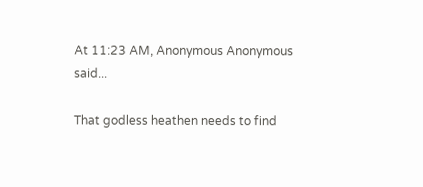At 11:23 AM, Anonymous Anonymous said...

That godless heathen needs to find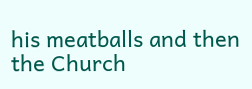his meatballs and then the Church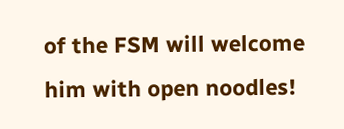of the FSM will welcome him with open noodles!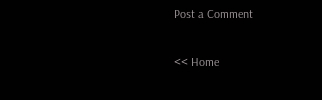Post a Comment

<< Home